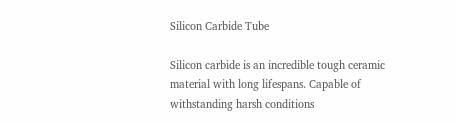Silicon Carbide Tube

Silicon carbide is an incredible tough ceramic material with long lifespans. Capable of withstanding harsh conditions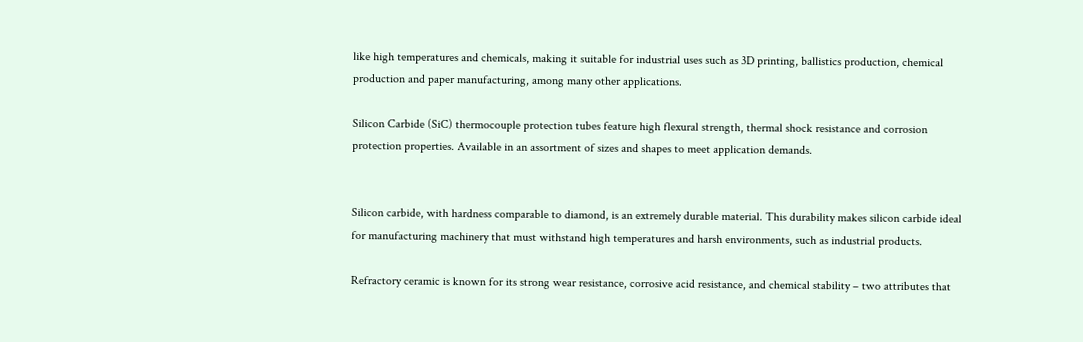like high temperatures and chemicals, making it suitable for industrial uses such as 3D printing, ballistics production, chemical production and paper manufacturing, among many other applications.

Silicon Carbide (SiC) thermocouple protection tubes feature high flexural strength, thermal shock resistance and corrosion protection properties. Available in an assortment of sizes and shapes to meet application demands.


Silicon carbide, with hardness comparable to diamond, is an extremely durable material. This durability makes silicon carbide ideal for manufacturing machinery that must withstand high temperatures and harsh environments, such as industrial products.

Refractory ceramic is known for its strong wear resistance, corrosive acid resistance, and chemical stability – two attributes that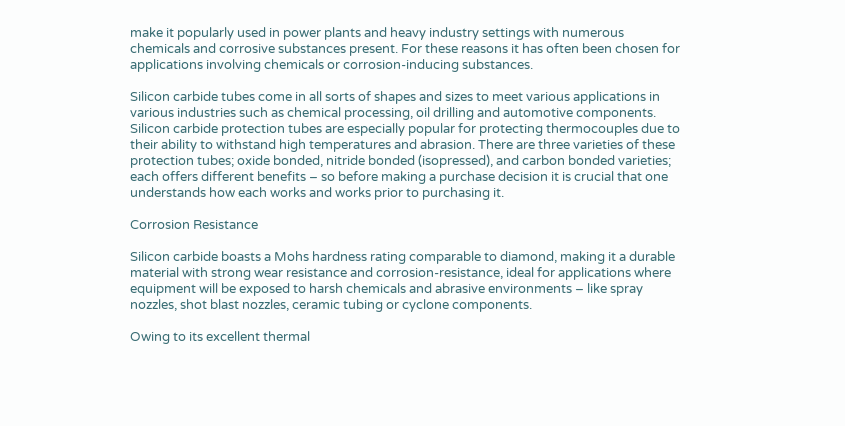make it popularly used in power plants and heavy industry settings with numerous chemicals and corrosive substances present. For these reasons it has often been chosen for applications involving chemicals or corrosion-inducing substances.

Silicon carbide tubes come in all sorts of shapes and sizes to meet various applications in various industries such as chemical processing, oil drilling and automotive components. Silicon carbide protection tubes are especially popular for protecting thermocouples due to their ability to withstand high temperatures and abrasion. There are three varieties of these protection tubes; oxide bonded, nitride bonded (isopressed), and carbon bonded varieties; each offers different benefits – so before making a purchase decision it is crucial that one understands how each works and works prior to purchasing it.

Corrosion Resistance

Silicon carbide boasts a Mohs hardness rating comparable to diamond, making it a durable material with strong wear resistance and corrosion-resistance, ideal for applications where equipment will be exposed to harsh chemicals and abrasive environments – like spray nozzles, shot blast nozzles, ceramic tubing or cyclone components.

Owing to its excellent thermal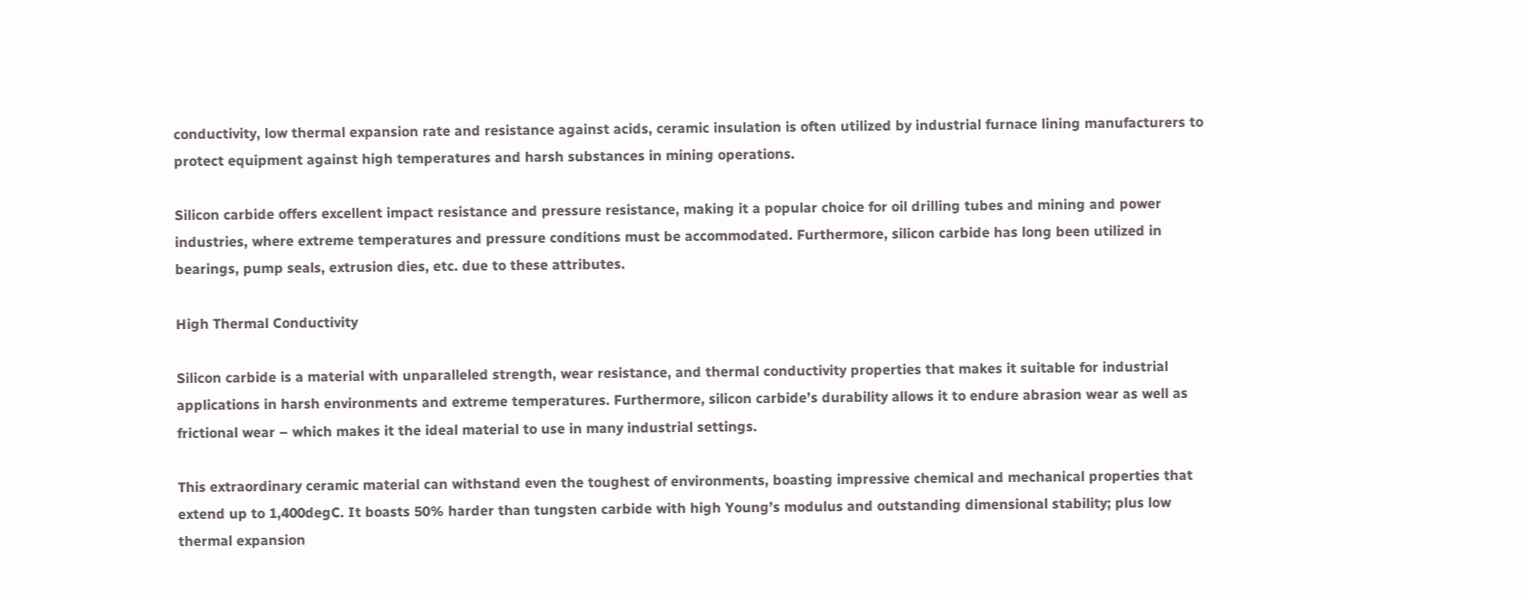conductivity, low thermal expansion rate and resistance against acids, ceramic insulation is often utilized by industrial furnace lining manufacturers to protect equipment against high temperatures and harsh substances in mining operations.

Silicon carbide offers excellent impact resistance and pressure resistance, making it a popular choice for oil drilling tubes and mining and power industries, where extreme temperatures and pressure conditions must be accommodated. Furthermore, silicon carbide has long been utilized in bearings, pump seals, extrusion dies, etc. due to these attributes.

High Thermal Conductivity

Silicon carbide is a material with unparalleled strength, wear resistance, and thermal conductivity properties that makes it suitable for industrial applications in harsh environments and extreme temperatures. Furthermore, silicon carbide’s durability allows it to endure abrasion wear as well as frictional wear – which makes it the ideal material to use in many industrial settings.

This extraordinary ceramic material can withstand even the toughest of environments, boasting impressive chemical and mechanical properties that extend up to 1,400degC. It boasts 50% harder than tungsten carbide with high Young’s modulus and outstanding dimensional stability; plus low thermal expansion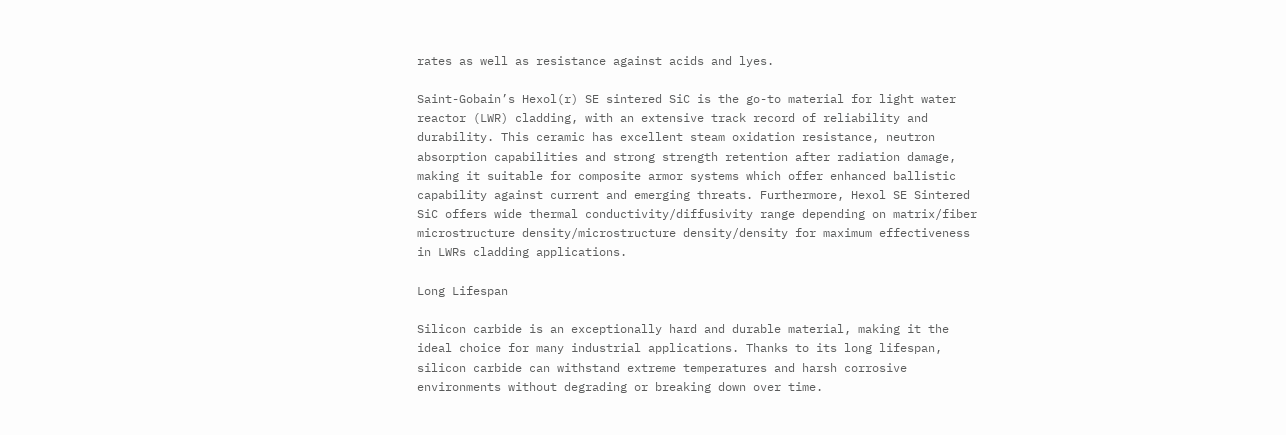rates as well as resistance against acids and lyes.

Saint-Gobain’s Hexol(r) SE sintered SiC is the go-to material for light water reactor (LWR) cladding, with an extensive track record of reliability and durability. This ceramic has excellent steam oxidation resistance, neutron absorption capabilities and strong strength retention after radiation damage, making it suitable for composite armor systems which offer enhanced ballistic capability against current and emerging threats. Furthermore, Hexol SE Sintered SiC offers wide thermal conductivity/diffusivity range depending on matrix/fiber microstructure density/microstructure density/density for maximum effectiveness in LWRs cladding applications.

Long Lifespan

Silicon carbide is an exceptionally hard and durable material, making it the ideal choice for many industrial applications. Thanks to its long lifespan, silicon carbide can withstand extreme temperatures and harsh corrosive environments without degrading or breaking down over time.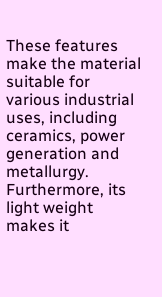These features make the material suitable for various industrial uses, including ceramics, power generation and metallurgy. Furthermore, its light weight makes it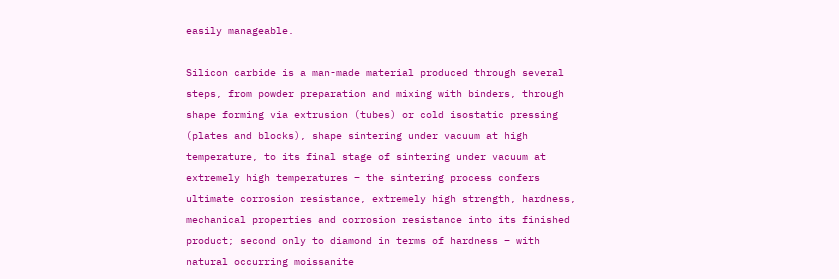easily manageable.

Silicon carbide is a man-made material produced through several steps, from powder preparation and mixing with binders, through shape forming via extrusion (tubes) or cold isostatic pressing (plates and blocks), shape sintering under vacuum at high temperature, to its final stage of sintering under vacuum at extremely high temperatures – the sintering process confers ultimate corrosion resistance, extremely high strength, hardness, mechanical properties and corrosion resistance into its finished product; second only to diamond in terms of hardness – with natural occurring moissanite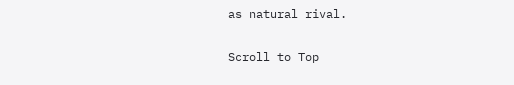as natural rival.

Scroll to Top